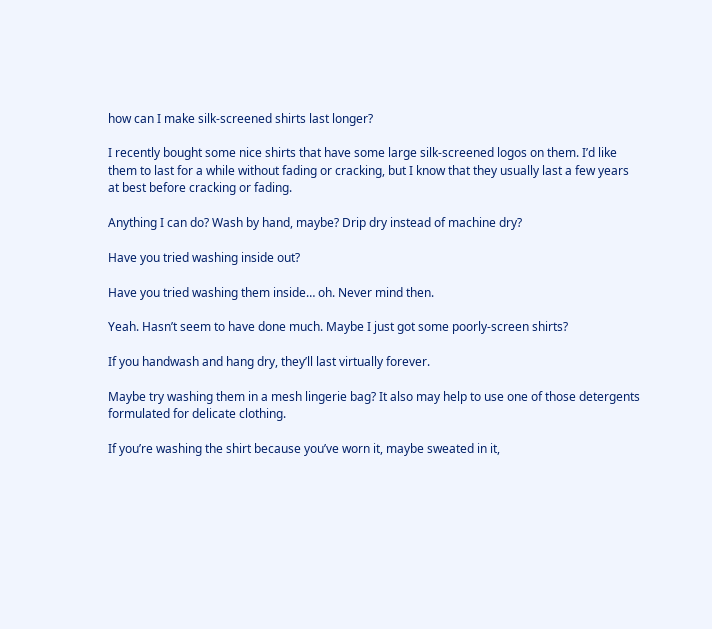how can I make silk-screened shirts last longer?

I recently bought some nice shirts that have some large silk-screened logos on them. I’d like them to last for a while without fading or cracking, but I know that they usually last a few years at best before cracking or fading.

Anything I can do? Wash by hand, maybe? Drip dry instead of machine dry?

Have you tried washing inside out?

Have you tried washing them inside… oh. Never mind then.

Yeah. Hasn’t seem to have done much. Maybe I just got some poorly-screen shirts?

If you handwash and hang dry, they’ll last virtually forever.

Maybe try washing them in a mesh lingerie bag? It also may help to use one of those detergents formulated for delicate clothing.

If you’re washing the shirt because you’ve worn it, maybe sweated in it,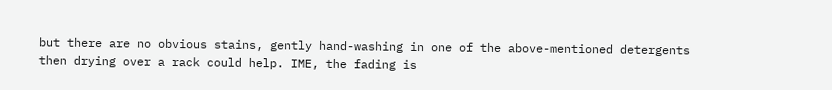but there are no obvious stains, gently hand-washing in one of the above-mentioned detergents then drying over a rack could help. IME, the fading is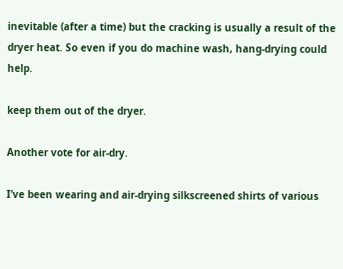inevitable (after a time) but the cracking is usually a result of the dryer heat. So even if you do machine wash, hang-drying could help.

keep them out of the dryer.

Another vote for air-dry.

I’ve been wearing and air-drying silkscreened shirts of various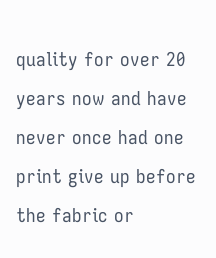quality for over 20 years now and have never once had one print give up before the fabric or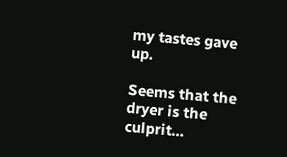my tastes gave up.

Seems that the dryer is the culprit…